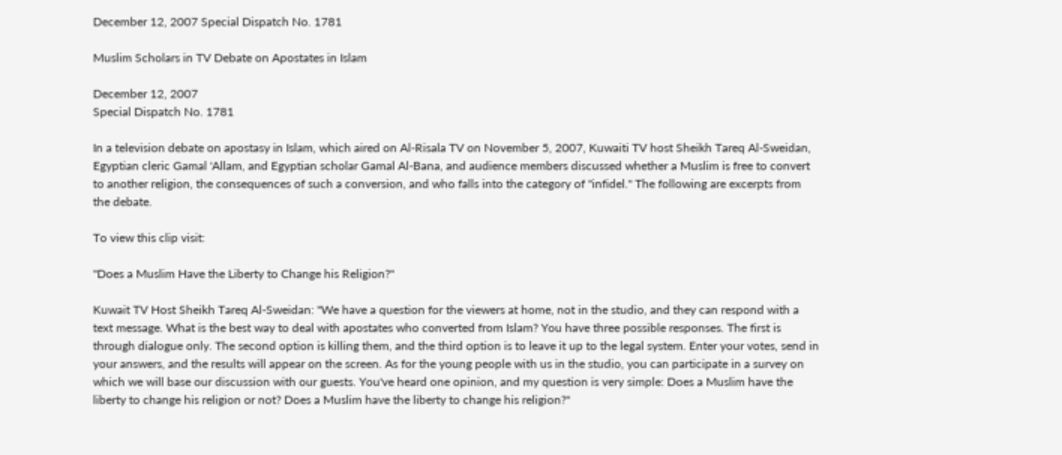December 12, 2007 Special Dispatch No. 1781

Muslim Scholars in TV Debate on Apostates in Islam

December 12, 2007
Special Dispatch No. 1781

In a television debate on apostasy in Islam, which aired on Al-Risala TV on November 5, 2007, Kuwaiti TV host Sheikh Tareq Al-Sweidan, Egyptian cleric Gamal 'Allam, and Egyptian scholar Gamal Al-Bana, and audience members discussed whether a Muslim is free to convert to another religion, the consequences of such a conversion, and who falls into the category of "infidel." The following are excerpts from the debate.

To view this clip visit:

"Does a Muslim Have the Liberty to Change his Religion?"

Kuwait TV Host Sheikh Tareq Al-Sweidan: "We have a question for the viewers at home, not in the studio, and they can respond with a text message. What is the best way to deal with apostates who converted from Islam? You have three possible responses. The first is through dialogue only. The second option is killing them, and the third option is to leave it up to the legal system. Enter your votes, send in your answers, and the results will appear on the screen. As for the young people with us in the studio, you can participate in a survey on which we will base our discussion with our guests. You've heard one opinion, and my question is very simple: Does a Muslim have the liberty to change his religion or not? Does a Muslim have the liberty to change his religion?"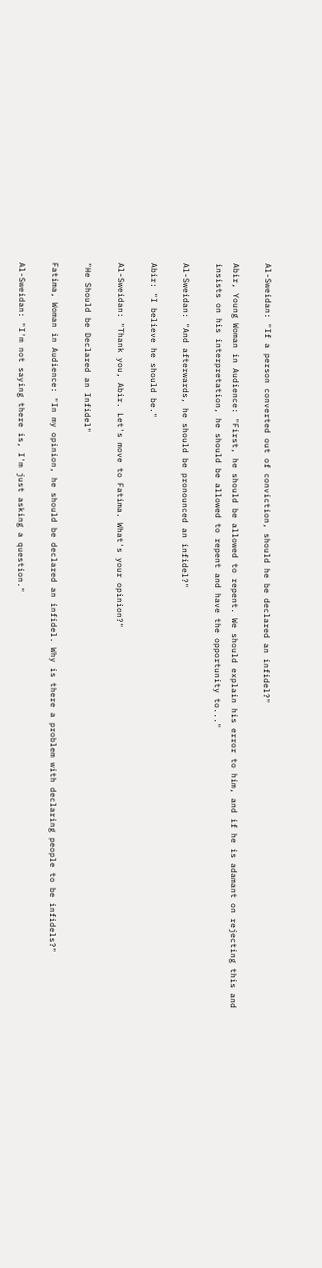Al-Sweidan: "If a person converted out of conviction, should he be declared an infidel?"

Abir, Young Woman in Audience: "First, he should be allowed to repent. We should explain his error to him, and if he is adamant on rejecting this and insists on his interpretation, he should be allowed to repent and have the opportunity to..."

Al-Sweidan: "And afterwards, he should be pronounced an infidel?"

Abir: "I believe he should be."

Al-Sweidan: "Thank you, Abir. Let's move to Fatima. What's your opinion?"

"He Should be Declared an Infidel"

Fatima, Woman in Audience: "In my opinion, he should be declared an infidel. Why is there a problem with declaring people to be infidels?"

Al-Sweidan: "I'm not saying there is, I'm just asking a question."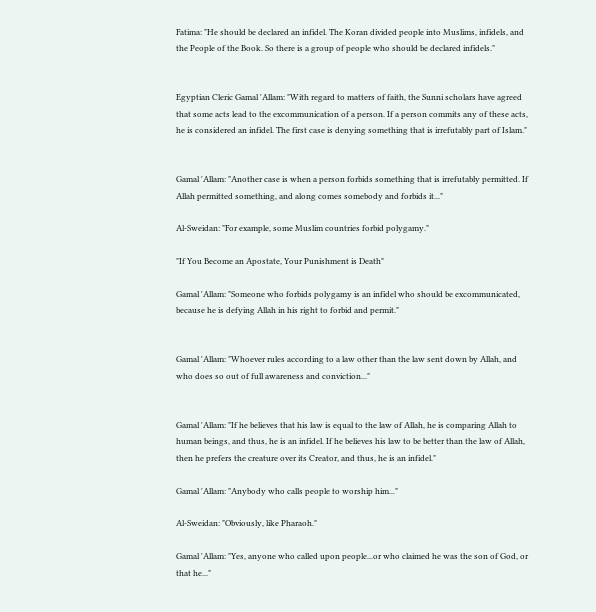Fatima: "He should be declared an infidel. The Koran divided people into Muslims, infidels, and the People of the Book. So there is a group of people who should be declared infidels."


Egyptian Cleric Gamal 'Allam: "With regard to matters of faith, the Sunni scholars have agreed that some acts lead to the excommunication of a person. If a person commits any of these acts, he is considered an infidel. The first case is denying something that is irrefutably part of Islam."


Gamal 'Allam: "Another case is when a person forbids something that is irrefutably permitted. If Allah permitted something, and along comes somebody and forbids it..."

Al-Sweidan: "For example, some Muslim countries forbid polygamy."

"If You Become an Apostate, Your Punishment is Death"

Gamal 'Allam: "Someone who forbids polygamy is an infidel who should be excommunicated, because he is defying Allah in his right to forbid and permit."


Gamal 'Allam: "Whoever rules according to a law other than the law sent down by Allah, and who does so out of full awareness and conviction..."


Gamal 'Allam: "If he believes that his law is equal to the law of Allah, he is comparing Allah to human beings, and thus, he is an infidel. If he believes his law to be better than the law of Allah, then he prefers the creature over its Creator, and thus, he is an infidel."

Gamal 'Allam: "Anybody who calls people to worship him..."

Al-Sweidan: "Obviously, like Pharaoh."

Gamal 'Allam: "Yes, anyone who called upon people...or who claimed he was the son of God, or that he..."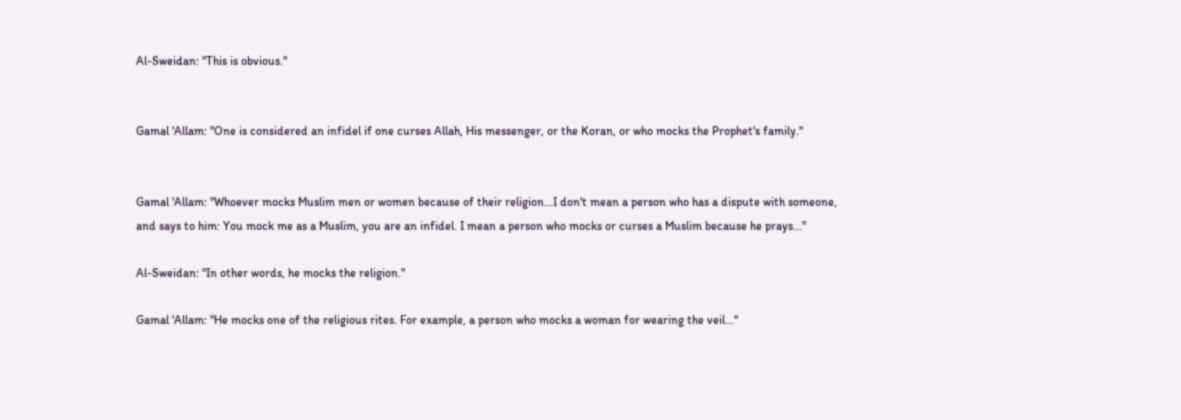Al-Sweidan: "This is obvious."


Gamal 'Allam: "One is considered an infidel if one curses Allah, His messenger, or the Koran, or who mocks the Prophet's family."


Gamal 'Allam: "Whoever mocks Muslim men or women because of their religion...I don't mean a person who has a dispute with someone, and says to him: You mock me as a Muslim, you are an infidel. I mean a person who mocks or curses a Muslim because he prays..."

Al-Sweidan: "In other words, he mocks the religion."

Gamal 'Allam: "He mocks one of the religious rites. For example, a person who mocks a woman for wearing the veil..."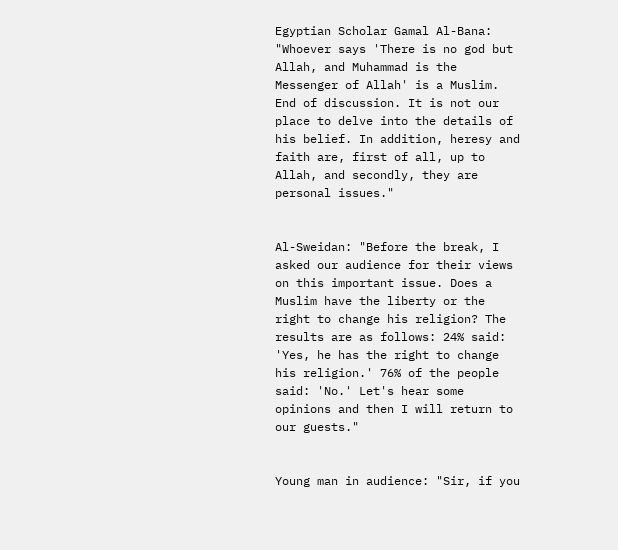Egyptian Scholar Gamal Al-Bana: "Whoever says 'There is no god but Allah, and Muhammad is the Messenger of Allah' is a Muslim. End of discussion. It is not our place to delve into the details of his belief. In addition, heresy and faith are, first of all, up to Allah, and secondly, they are personal issues."


Al-Sweidan: "Before the break, I asked our audience for their views on this important issue. Does a Muslim have the liberty or the right to change his religion? The results are as follows: 24% said: 'Yes, he has the right to change his religion.' 76% of the people said: 'No.' Let's hear some opinions and then I will return to our guests."


Young man in audience: "Sir, if you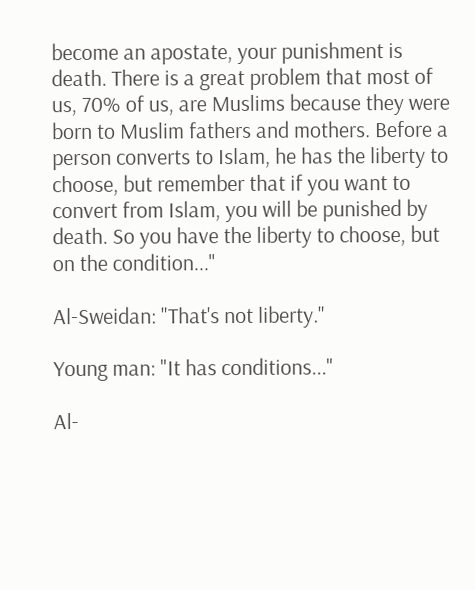become an apostate, your punishment is death. There is a great problem that most of us, 70% of us, are Muslims because they were born to Muslim fathers and mothers. Before a person converts to Islam, he has the liberty to choose, but remember that if you want to convert from Islam, you will be punished by death. So you have the liberty to choose, but on the condition..."

Al-Sweidan: "That's not liberty."

Young man: "It has conditions..."

Al-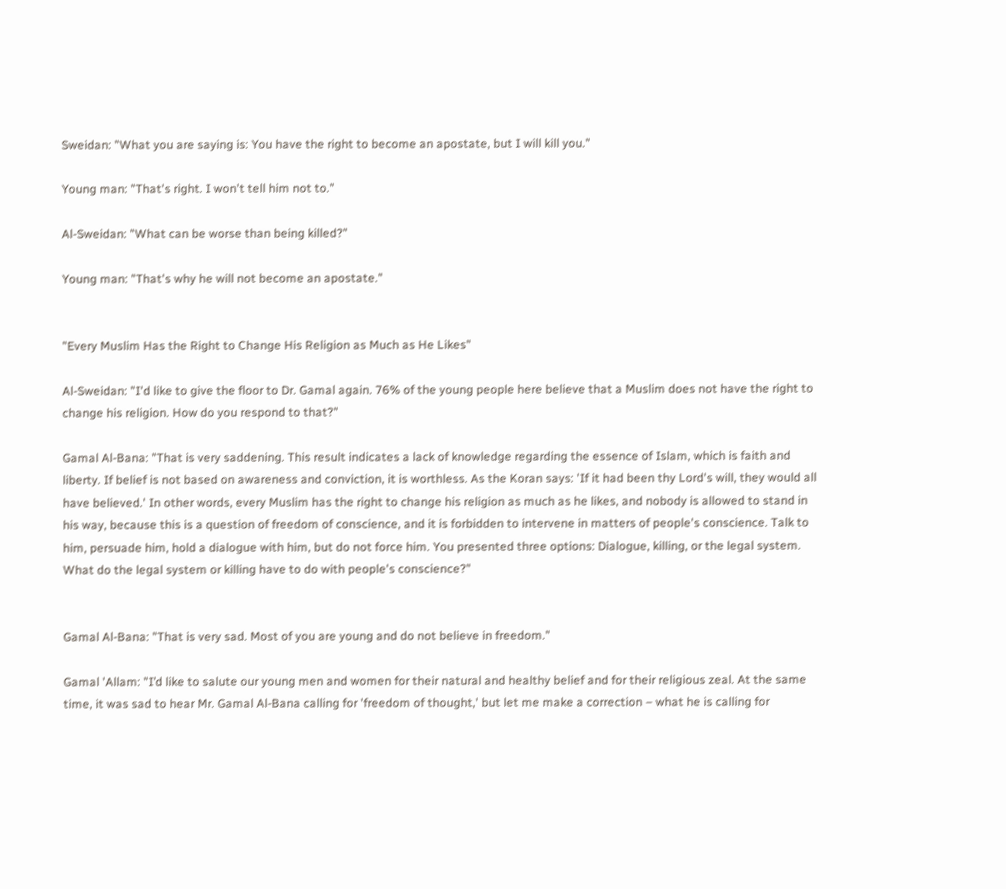Sweidan: "What you are saying is: You have the right to become an apostate, but I will kill you."

Young man: "That's right. I won't tell him not to."

Al-Sweidan: "What can be worse than being killed?"

Young man: "That's why he will not become an apostate."


"Every Muslim Has the Right to Change His Religion as Much as He Likes"

Al-Sweidan: "I'd like to give the floor to Dr. Gamal again. 76% of the young people here believe that a Muslim does not have the right to change his religion. How do you respond to that?"

Gamal Al-Bana: "That is very saddening. This result indicates a lack of knowledge regarding the essence of Islam, which is faith and liberty. If belief is not based on awareness and conviction, it is worthless. As the Koran says: 'If it had been thy Lord's will, they would all have believed.' In other words, every Muslim has the right to change his religion as much as he likes, and nobody is allowed to stand in his way, because this is a question of freedom of conscience, and it is forbidden to intervene in matters of people's conscience. Talk to him, persuade him, hold a dialogue with him, but do not force him. You presented three options: Dialogue, killing, or the legal system. What do the legal system or killing have to do with people's conscience?"


Gamal Al-Bana: "That is very sad. Most of you are young and do not believe in freedom."

Gamal 'Allam: "I’d like to salute our young men and women for their natural and healthy belief and for their religious zeal. At the same time, it was sad to hear Mr. Gamal Al-Bana calling for 'freedom of thought,' but let me make a correction – what he is calling for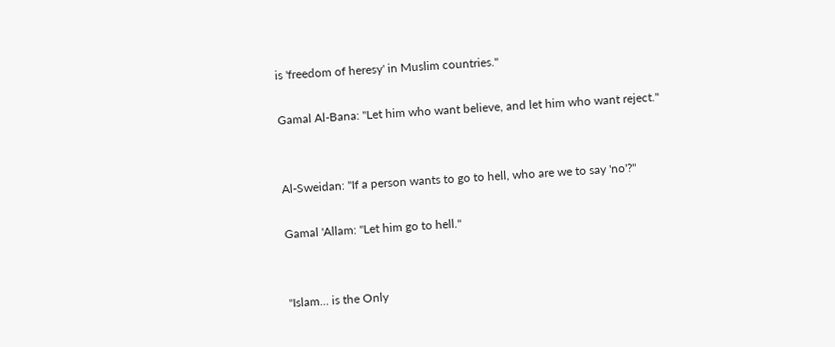is 'freedom of heresy' in Muslim countries."

Gamal Al-Bana: "Let him who want believe, and let him who want reject."


Al-Sweidan: "If a person wants to go to hell, who are we to say 'no'?"

Gamal 'Allam: "Let him go to hell."


"Islam... is the Only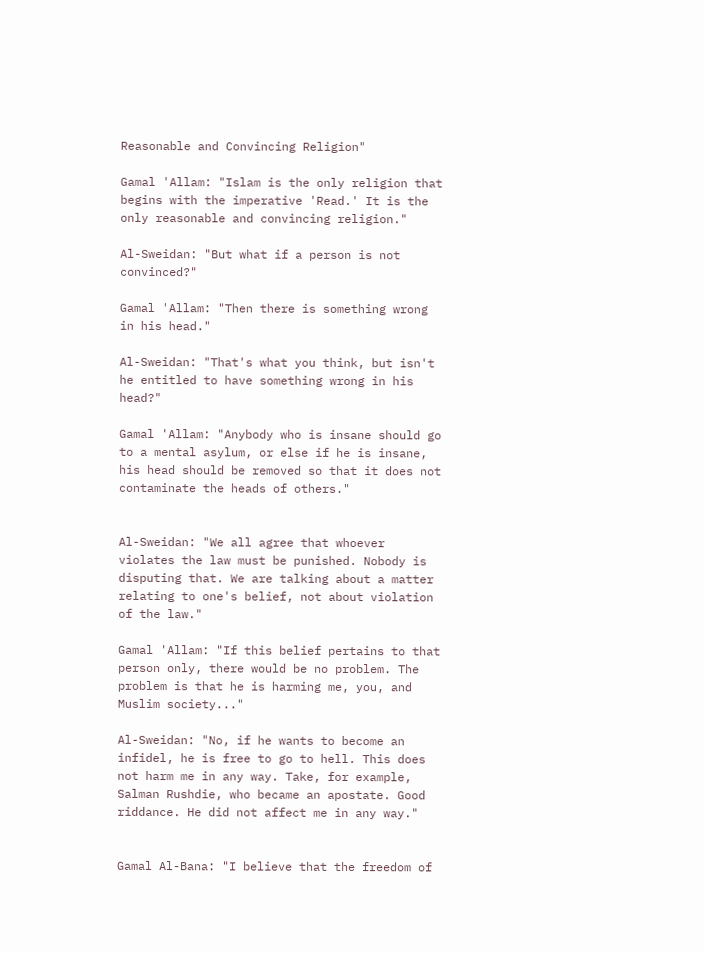Reasonable and Convincing Religion"

Gamal 'Allam: "Islam is the only religion that begins with the imperative 'Read.' It is the only reasonable and convincing religion."

Al-Sweidan: "But what if a person is not convinced?"

Gamal 'Allam: "Then there is something wrong in his head."

Al-Sweidan: "That's what you think, but isn't he entitled to have something wrong in his head?"

Gamal 'Allam: "Anybody who is insane should go to a mental asylum, or else if he is insane, his head should be removed so that it does not contaminate the heads of others."


Al-Sweidan: "We all agree that whoever violates the law must be punished. Nobody is disputing that. We are talking about a matter relating to one's belief, not about violation of the law."

Gamal 'Allam: "If this belief pertains to that person only, there would be no problem. The problem is that he is harming me, you, and Muslim society..."

Al-Sweidan: "No, if he wants to become an infidel, he is free to go to hell. This does not harm me in any way. Take, for example, Salman Rushdie, who became an apostate. Good riddance. He did not affect me in any way."


Gamal Al-Bana: "I believe that the freedom of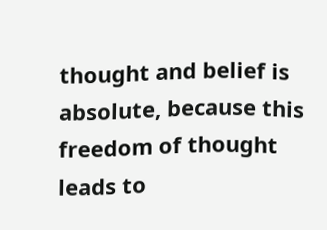thought and belief is absolute, because this freedom of thought leads to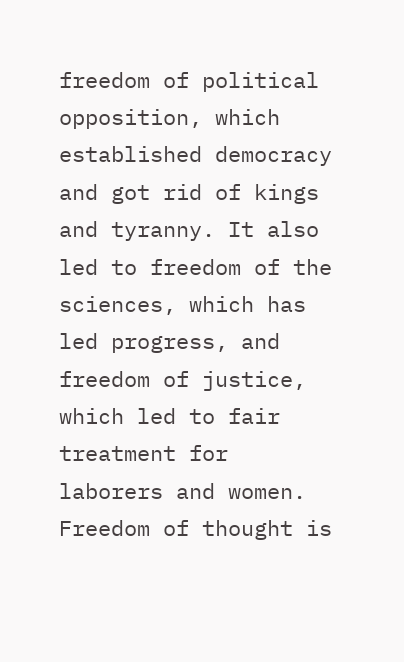freedom of political opposition, which established democracy and got rid of kings and tyranny. It also led to freedom of the sciences, which has led progress, and freedom of justice, which led to fair treatment for laborers and women. Freedom of thought is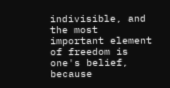indivisible, and the most important element of freedom is one's belief, because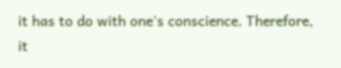it has to do with one's conscience. Therefore, it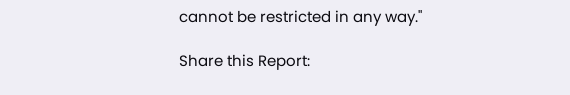cannot be restricted in any way."

Share this Report: